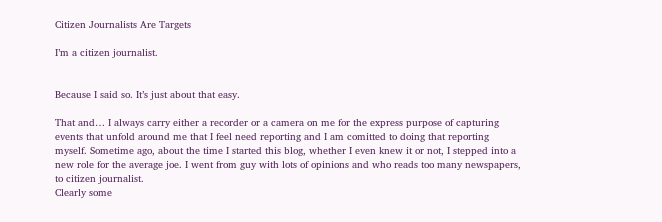Citizen Journalists Are Targets

I’m a citizen journalist.


Because I said so. It’s just about that easy.

That and… I always carry either a recorder or a camera on me for the express purpose of capturing events that unfold around me that I feel need reporting and I am comitted to doing that reporting myself. Sometime ago, about the time I started this blog, whether I even knew it or not, I stepped into a new role for the average joe. I went from guy with lots of opinions and who reads too many newspapers, to citizen journalist.
Clearly some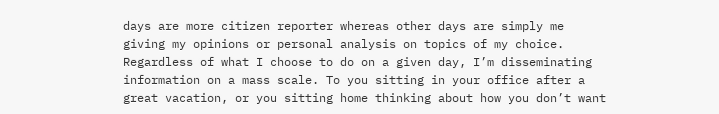days are more citizen reporter whereas other days are simply me giving my opinions or personal analysis on topics of my choice. Regardless of what I choose to do on a given day, I’m disseminating information on a mass scale. To you sitting in your office after a great vacation, or you sitting home thinking about how you don’t want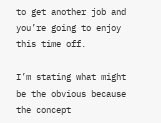to get another job and you’re going to enjoy this time off.

I’m stating what might be the obvious because the concept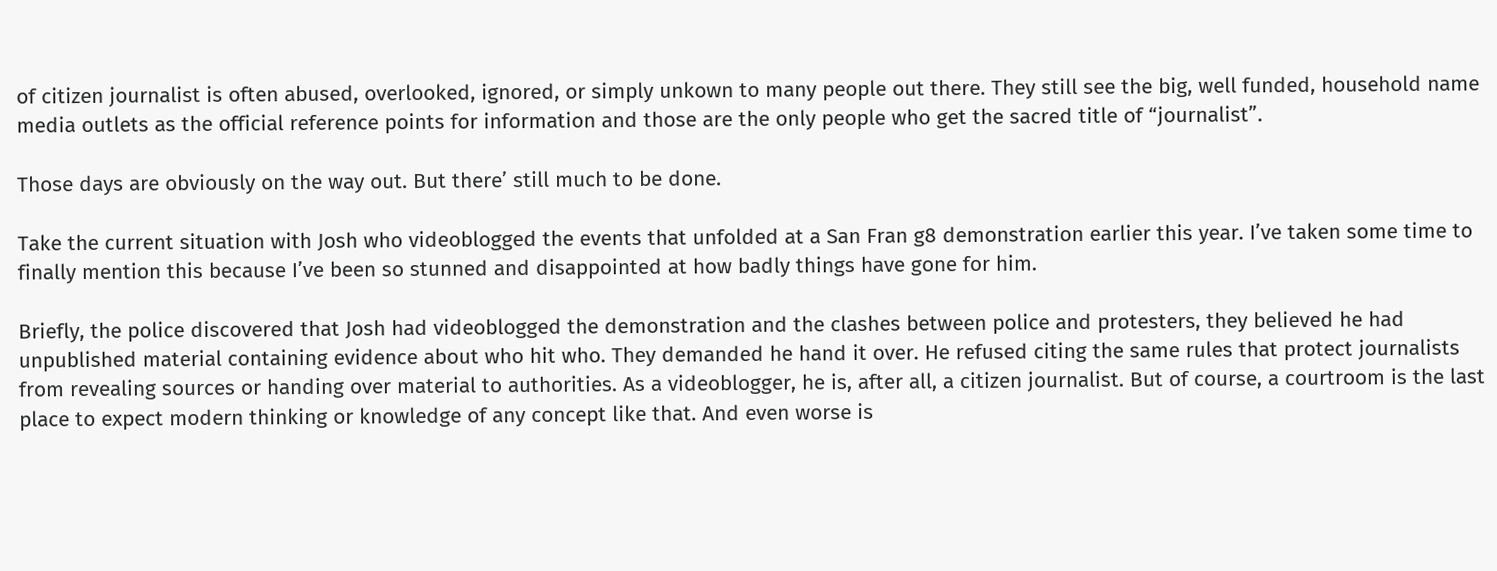of citizen journalist is often abused, overlooked, ignored, or simply unkown to many people out there. They still see the big, well funded, household name media outlets as the official reference points for information and those are the only people who get the sacred title of “journalist”.

Those days are obviously on the way out. But there’ still much to be done.

Take the current situation with Josh who videoblogged the events that unfolded at a San Fran g8 demonstration earlier this year. I’ve taken some time to finally mention this because I’ve been so stunned and disappointed at how badly things have gone for him.

Briefly, the police discovered that Josh had videoblogged the demonstration and the clashes between police and protesters, they believed he had unpublished material containing evidence about who hit who. They demanded he hand it over. He refused citing the same rules that protect journalists from revealing sources or handing over material to authorities. As a videoblogger, he is, after all, a citizen journalist. But of course, a courtroom is the last place to expect modern thinking or knowledge of any concept like that. And even worse is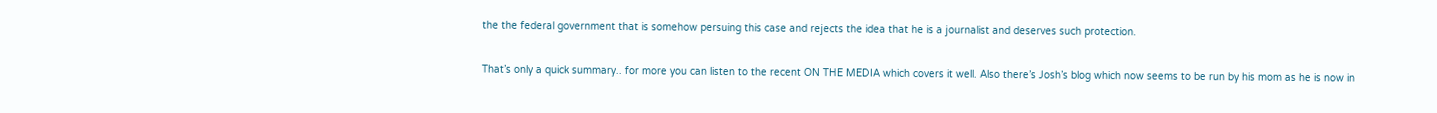the the federal government that is somehow persuing this case and rejects the idea that he is a journalist and deserves such protection.

That’s only a quick summary.. for more you can listen to the recent ON THE MEDIA which covers it well. Also there’s Josh’s blog which now seems to be run by his mom as he is now in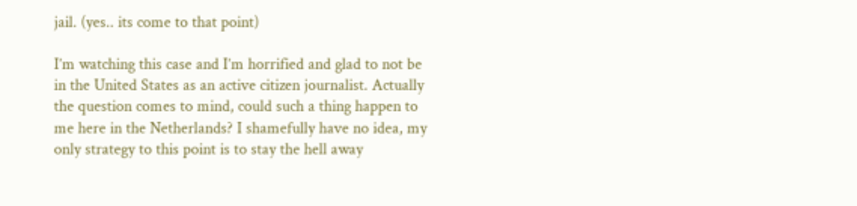jail. (yes.. its come to that point)

I’m watching this case and I’m horrified and glad to not be in the United States as an active citizen journalist. Actually the question comes to mind, could such a thing happen to me here in the Netherlands? I shamefully have no idea, my only strategy to this point is to stay the hell away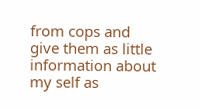from cops and give them as little information about my self as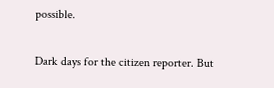possible.

Dark days for the citizen reporter. But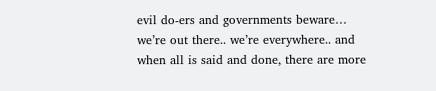evil do-ers and governments beware… we’re out there.. we’re everywhere.. and when all is said and done, there are more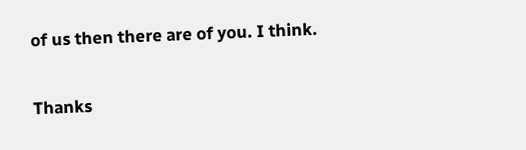of us then there are of you. I think.

Thanks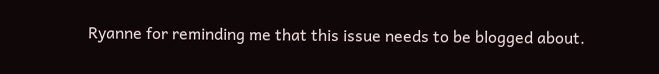Ryanne for reminding me that this issue needs to be blogged about.